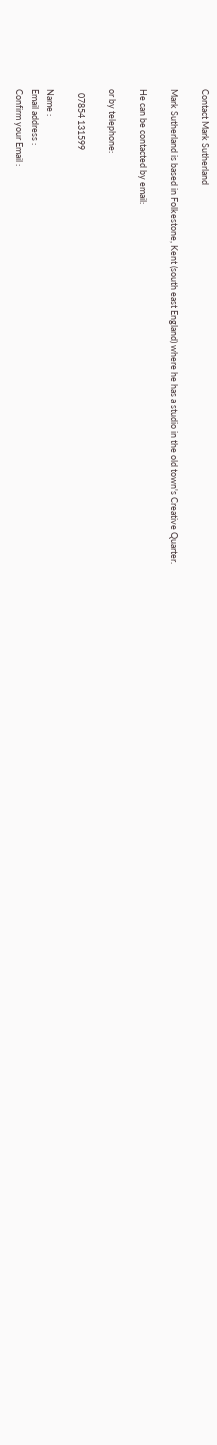Contact Mark Sutherland

Mark Sutherland is based in Folkestone, Kent (south east England) where he has a studio in the old town's Creative Quarter.

He can be contacted by email:

or by telephone:

  07854 131599

Name :
Email address :
Confirm your Email :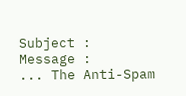Subject :
Message :
... The Anti-Spam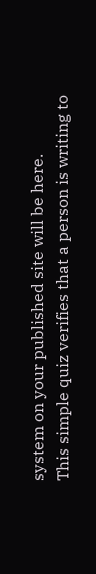system on your published site will be here.
This simple quiz verifies that a person is writing to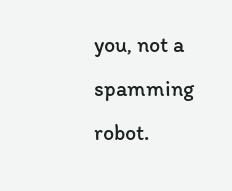you, not a spamming robot.